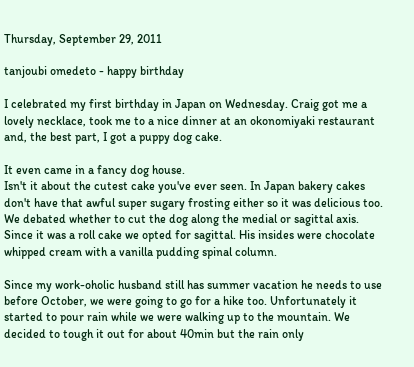Thursday, September 29, 2011

tanjoubi omedeto - happy birthday

I celebrated my first birthday in Japan on Wednesday. Craig got me a lovely necklace, took me to a nice dinner at an okonomiyaki restaurant and, the best part, I got a puppy dog cake.

It even came in a fancy dog house.
Isn't it about the cutest cake you've ever seen. In Japan bakery cakes don't have that awful super sugary frosting either so it was delicious too. We debated whether to cut the dog along the medial or sagittal axis. Since it was a roll cake we opted for sagittal. His insides were chocolate whipped cream with a vanilla pudding spinal column.

Since my work-oholic husband still has summer vacation he needs to use before October, we were going to go for a hike too. Unfortunately it started to pour rain while we were walking up to the mountain. We decided to tough it out for about 40min but the rain only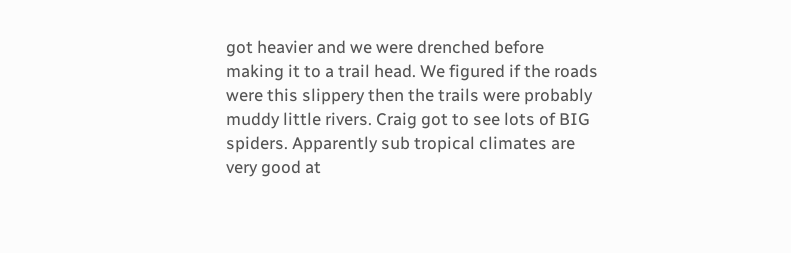got heavier and we were drenched before making it to a trail head. We figured if the roads were this slippery then the trails were probably muddy little rivers. Craig got to see lots of BIG spiders. Apparently sub tropical climates are very good at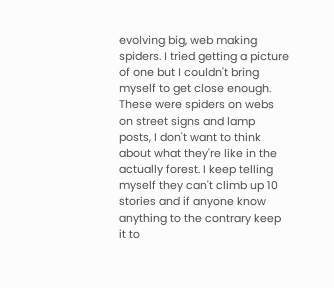evolving big, web making spiders. I tried getting a picture of one but I couldn't bring myself to get close enough. These were spiders on webs on street signs and lamp posts, I don't want to think about what they're like in the actually forest. I keep telling myself they can't climb up 10 stories and if anyone know anything to the contrary keep it to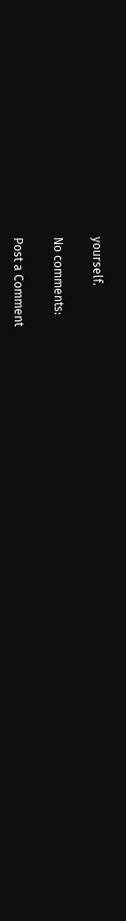yourself.

No comments:

Post a Comment